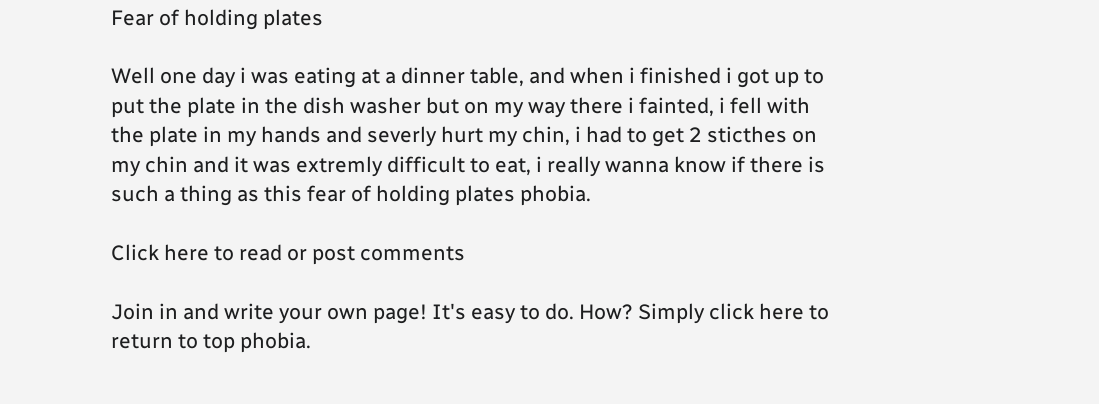Fear of holding plates

Well one day i was eating at a dinner table, and when i finished i got up to put the plate in the dish washer but on my way there i fainted, i fell with the plate in my hands and severly hurt my chin, i had to get 2 sticthes on my chin and it was extremly difficult to eat, i really wanna know if there is such a thing as this fear of holding plates phobia.

Click here to read or post comments

Join in and write your own page! It's easy to do. How? Simply click here to return to top phobia.